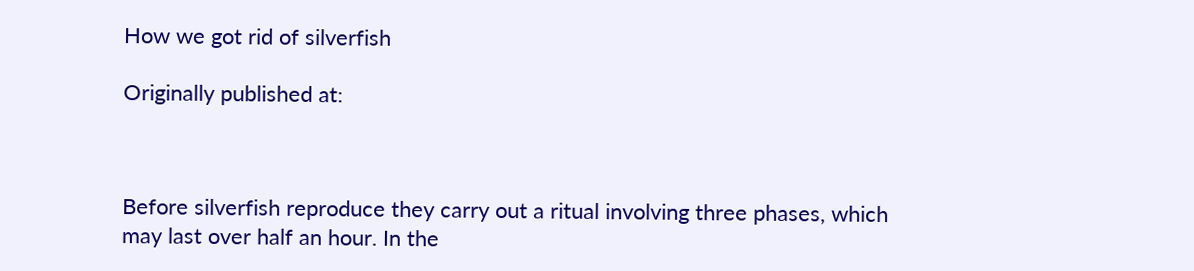How we got rid of silverfish

Originally published at:



Before silverfish reproduce they carry out a ritual involving three phases, which may last over half an hour. In the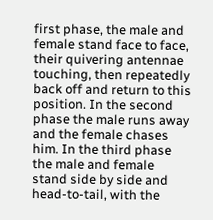first phase, the male and female stand face to face, their quivering antennae touching, then repeatedly back off and return to this position. In the second phase the male runs away and the female chases him. In the third phase the male and female stand side by side and head-to-tail, with the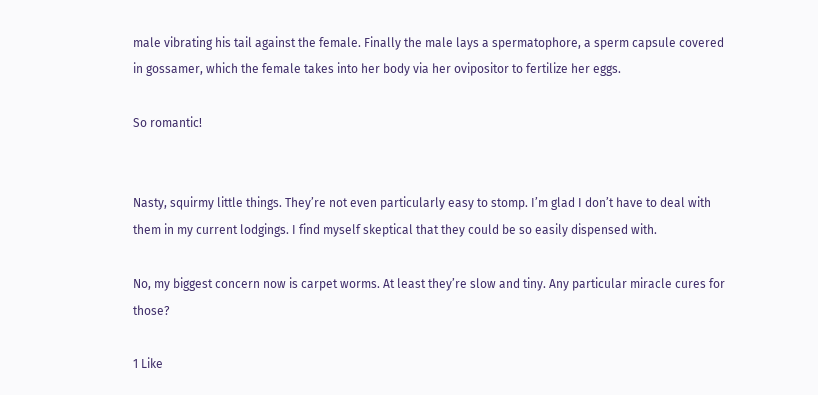male vibrating his tail against the female. Finally the male lays a spermatophore, a sperm capsule covered in gossamer, which the female takes into her body via her ovipositor to fertilize her eggs.

So romantic!


Nasty, squirmy little things. They’re not even particularly easy to stomp. I’m glad I don’t have to deal with them in my current lodgings. I find myself skeptical that they could be so easily dispensed with.

No, my biggest concern now is carpet worms. At least they’re slow and tiny. Any particular miracle cures for those?

1 Like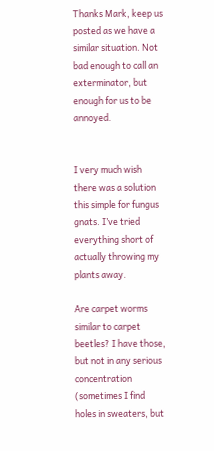Thanks Mark, keep us posted as we have a similar situation. Not bad enough to call an exterminator, but enough for us to be annoyed.


I very much wish there was a solution this simple for fungus gnats. I’ve tried everything short of actually throwing my plants away.

Are carpet worms similar to carpet beetles? I have those, but not in any serious concentration (sometimes I find holes in sweaters, but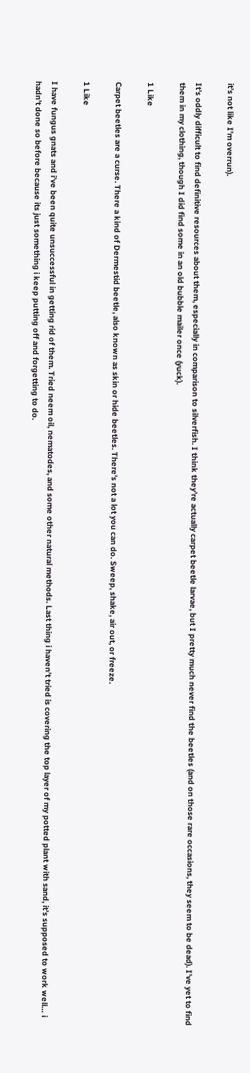it’s not like I’m overrun).

It’s oddly difficult to find definitive resources about them, especially in comparison to silverfish. I think they’re actually carpet beetle larvae, but I pretty much never find the beetles (and on those rare occasions, they seem to be dead). I’ve yet to find them in my clothing, though I did find some in an old bubble mailer once (yuck).

1 Like

Carpet beetles are a curse. There a kind of Dermestid beetle, also known as skin or hide beetles. There’s not a lot you can do. Sweep, shake, air out, or freeze.

1 Like

I have fungus gnats and i’ve been quite unsuccessful in getting rid of them. Tried neem oil, nematodes, and some other natural methods. Last thing i haven’t tried is covering the top layer of my potted plant with sand, it’s supposed to work well… i hadn’t done so before because its just something i keep putting off and forgetting to do.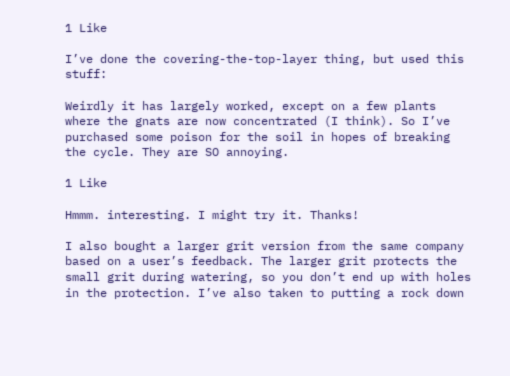1 Like

I’ve done the covering-the-top-layer thing, but used this stuff:

Weirdly it has largely worked, except on a few plants where the gnats are now concentrated (I think). So I’ve purchased some poison for the soil in hopes of breaking the cycle. They are SO annoying.

1 Like

Hmmm. interesting. I might try it. Thanks!

I also bought a larger grit version from the same company based on a user’s feedback. The larger grit protects the small grit during watering, so you don’t end up with holes in the protection. I’ve also taken to putting a rock down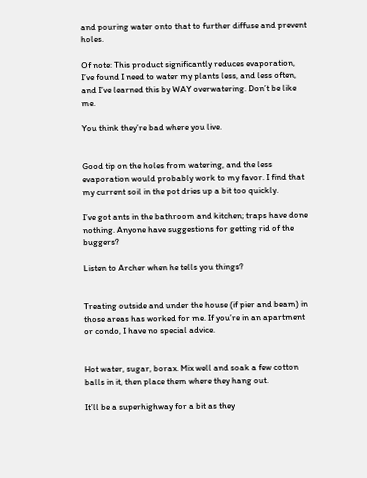and pouring water onto that to further diffuse and prevent holes.

Of note: This product significantly reduces evaporation, I’ve found I need to water my plants less, and less often, and I’ve learned this by WAY overwatering. Don’t be like me.

You think they’re bad where you live.


Good tip on the holes from watering, and the less evaporation would probably work to my favor. I find that my current soil in the pot dries up a bit too quickly.

I’ve got ants in the bathroom and kitchen; traps have done nothing. Anyone have suggestions for getting rid of the buggers?

Listen to Archer when he tells you things?


Treating outside and under the house (if pier and beam) in those areas has worked for me. If you’re in an apartment or condo, I have no special advice.


Hot water, sugar, borax. Mix well and soak a few cotton balls in it, then place them where they hang out.

It’ll be a superhighway for a bit as they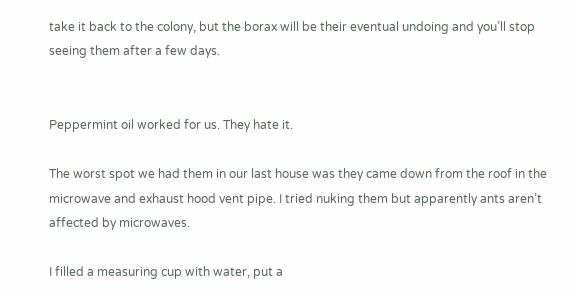take it back to the colony, but the borax will be their eventual undoing and you’ll stop seeing them after a few days.


Peppermint oil worked for us. They hate it.

The worst spot we had them in our last house was they came down from the roof in the microwave and exhaust hood vent pipe. I tried nuking them but apparently ants aren’t affected by microwaves.

I filled a measuring cup with water, put a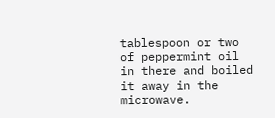tablespoon or two of peppermint oil in there and boiled it away in the microwave.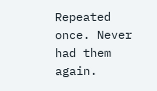Repeated once. Never had them again.